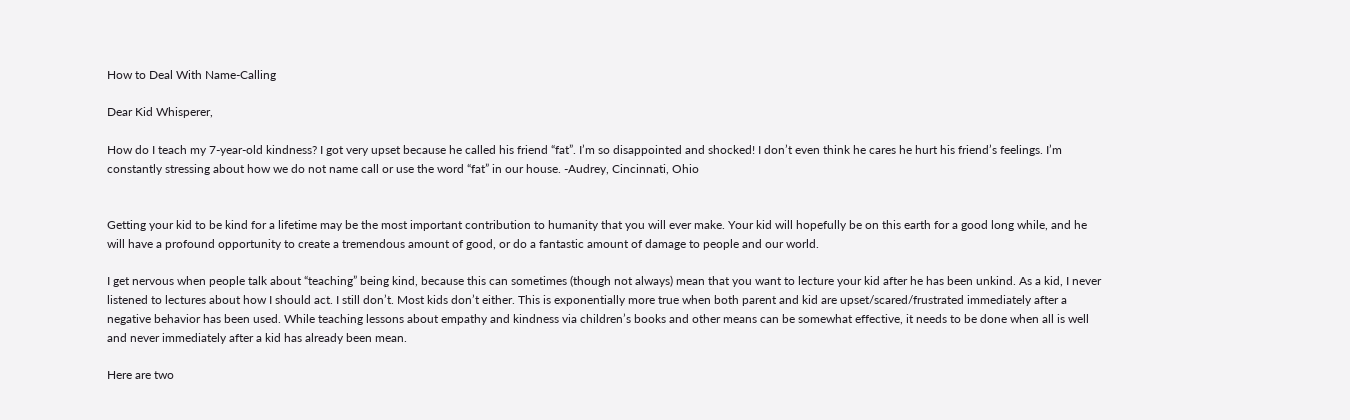How to Deal With Name-Calling

Dear Kid Whisperer,

How do I teach my 7-year-old kindness? I got very upset because he called his friend “fat”. I’m so disappointed and shocked! I don’t even think he cares he hurt his friend’s feelings. I’m constantly stressing about how we do not name call or use the word “fat” in our house. -Audrey, Cincinnati, Ohio


Getting your kid to be kind for a lifetime may be the most important contribution to humanity that you will ever make. Your kid will hopefully be on this earth for a good long while, and he will have a profound opportunity to create a tremendous amount of good, or do a fantastic amount of damage to people and our world.

I get nervous when people talk about “teaching” being kind, because this can sometimes (though not always) mean that you want to lecture your kid after he has been unkind. As a kid, I never listened to lectures about how I should act. I still don’t. Most kids don’t either. This is exponentially more true when both parent and kid are upset/scared/frustrated immediately after a negative behavior has been used. While teaching lessons about empathy and kindness via children’s books and other means can be somewhat effective, it needs to be done when all is well and never immediately after a kid has already been mean.

Here are two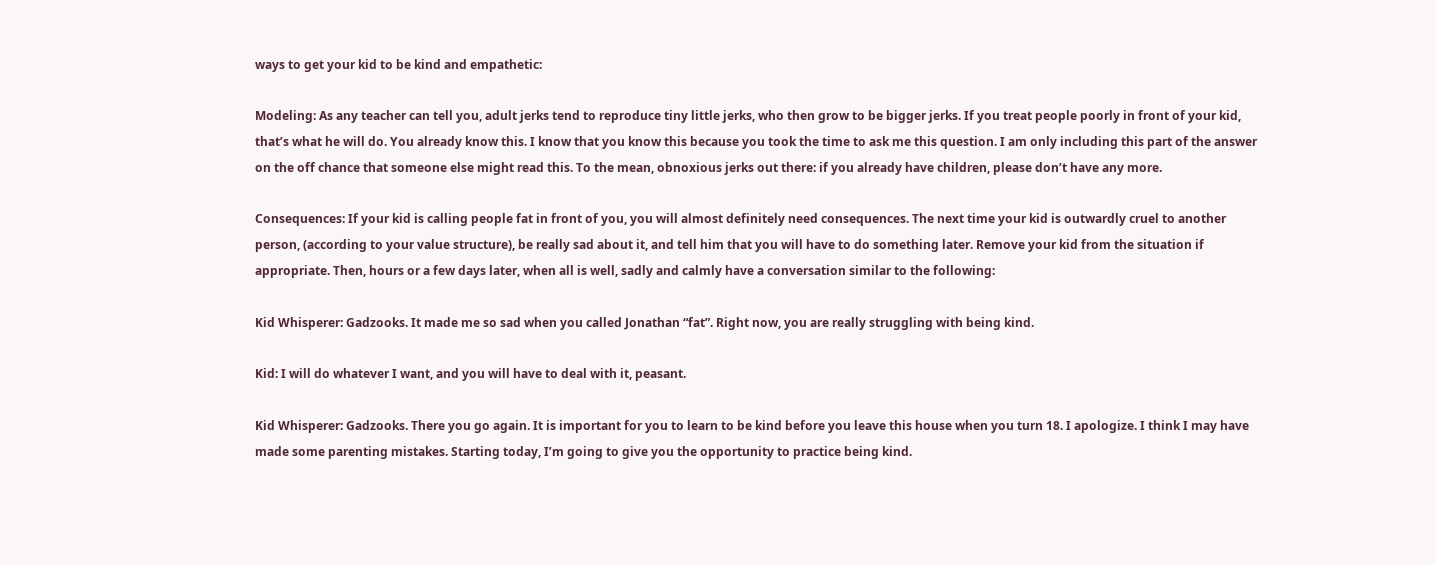ways to get your kid to be kind and empathetic:

Modeling: As any teacher can tell you, adult jerks tend to reproduce tiny little jerks, who then grow to be bigger jerks. If you treat people poorly in front of your kid, that’s what he will do. You already know this. I know that you know this because you took the time to ask me this question. I am only including this part of the answer on the off chance that someone else might read this. To the mean, obnoxious jerks out there: if you already have children, please don’t have any more.

Consequences: If your kid is calling people fat in front of you, you will almost definitely need consequences. The next time your kid is outwardly cruel to another person, (according to your value structure), be really sad about it, and tell him that you will have to do something later. Remove your kid from the situation if appropriate. Then, hours or a few days later, when all is well, sadly and calmly have a conversation similar to the following:

Kid Whisperer: Gadzooks. It made me so sad when you called Jonathan “fat”. Right now, you are really struggling with being kind.

Kid: I will do whatever I want, and you will have to deal with it, peasant.

Kid Whisperer: Gadzooks. There you go again. It is important for you to learn to be kind before you leave this house when you turn 18. I apologize. I think I may have made some parenting mistakes. Starting today, I’m going to give you the opportunity to practice being kind.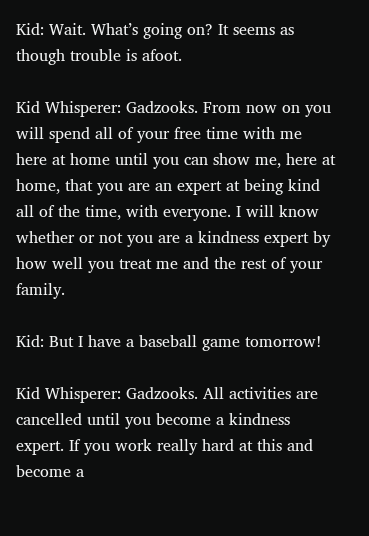Kid: Wait. What’s going on? It seems as though trouble is afoot.

Kid Whisperer: Gadzooks. From now on you will spend all of your free time with me here at home until you can show me, here at home, that you are an expert at being kind all of the time, with everyone. I will know whether or not you are a kindness expert by how well you treat me and the rest of your family.

Kid: But I have a baseball game tomorrow!

Kid Whisperer: Gadzooks. All activities are cancelled until you become a kindness expert. If you work really hard at this and become a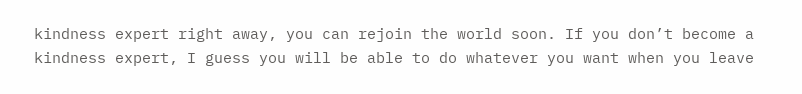kindness expert right away, you can rejoin the world soon. If you don’t become a kindness expert, I guess you will be able to do whatever you want when you leave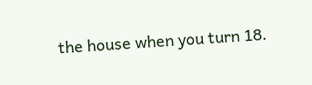the house when you turn 18.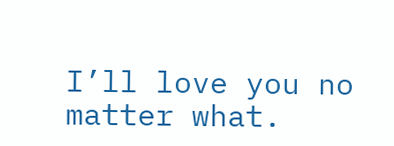I’ll love you no matter what.